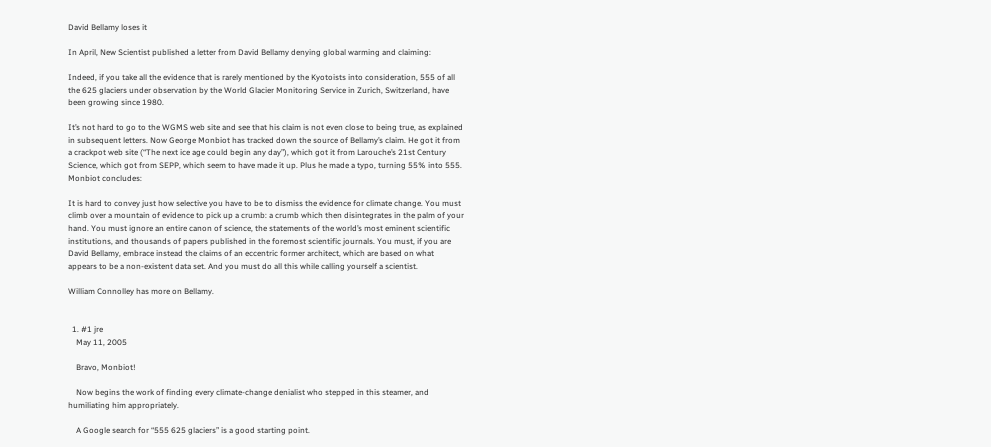David Bellamy loses it

In April, New Scientist published a letter from David Bellamy denying global warming and claiming:

Indeed, if you take all the evidence that is rarely mentioned by the Kyotoists into consideration, 555 of all the 625 glaciers under observation by the World Glacier Monitoring Service in Zurich, Switzerland, have been growing since 1980.

It’s not hard to go to the WGMS web site and see that his claim is not even close to being true, as explained in subsequent letters. Now George Monbiot has tracked down the source of Bellamy’s claim. He got it from a crackpot web site (“The next ice age could begin any day”), which got it from Larouche’s 21st Century Science, which got from SEPP, which seem to have made it up. Plus he made a typo, turning 55% into 555. Monbiot concludes:

It is hard to convey just how selective you have to be to dismiss the evidence for climate change. You must climb over a mountain of evidence to pick up a crumb: a crumb which then disintegrates in the palm of your hand. You must ignore an entire canon of science, the statements of the world’s most eminent scientific institutions, and thousands of papers published in the foremost scientific journals. You must, if you are David Bellamy, embrace instead the claims of an eccentric former architect, which are based on what appears to be a non-existent data set. And you must do all this while calling yourself a scientist.

William Connolley has more on Bellamy.


  1. #1 jre
    May 11, 2005

    Bravo, Monbiot!

    Now begins the work of finding every climate-change denialist who stepped in this steamer, and humiliating him appropriately.

    A Google search for “555 625 glaciers” is a good starting point.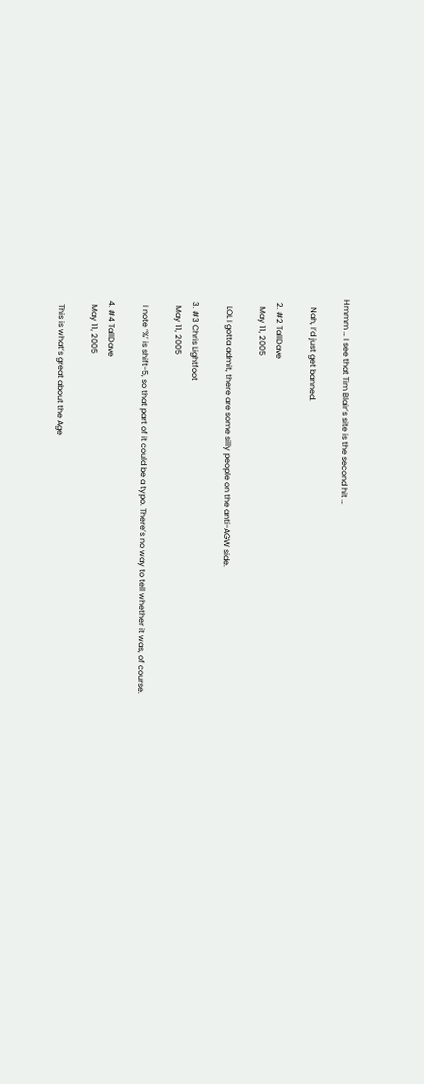Hmmm … I see that Tim Blair’s site is the second hit …

    Nah, I’d just get banned.

  2. #2 TallDave
    May 11, 2005

    LOL I gotta admit, there are some silly people on the anti-AGW side.

  3. #3 Chris Lightfoot
    May 11, 2005

    I note ‘%’ is shift-5, so that part of it could be a typo. There’s no way to tell whether it was, of course.

  4. #4 TallDave
    May 11, 2005

    This is what’s great about the Age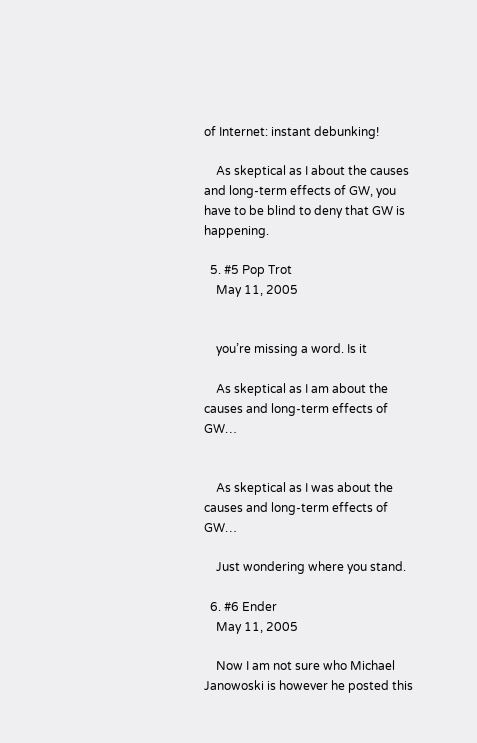of Internet: instant debunking!

    As skeptical as I about the causes and long-term effects of GW, you have to be blind to deny that GW is happening.

  5. #5 Pop Trot
    May 11, 2005


    you’re missing a word. Is it

    As skeptical as I am about the causes and long-term effects of GW…


    As skeptical as I was about the causes and long-term effects of GW…

    Just wondering where you stand.

  6. #6 Ender
    May 11, 2005

    Now I am not sure who Michael Janowoski is however he posted this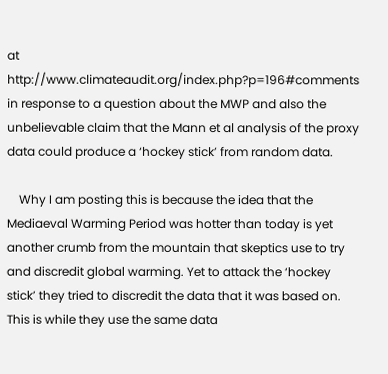at http://www.climateaudit.org/index.php?p=196#comments in response to a question about the MWP and also the unbelievable claim that the Mann et al analysis of the proxy data could produce a ‘hockey stick’ from random data.

    Why I am posting this is because the idea that the Mediaeval Warming Period was hotter than today is yet another crumb from the mountain that skeptics use to try and discredit global warming. Yet to attack the ‘hockey stick’ they tried to discredit the data that it was based on. This is while they use the same data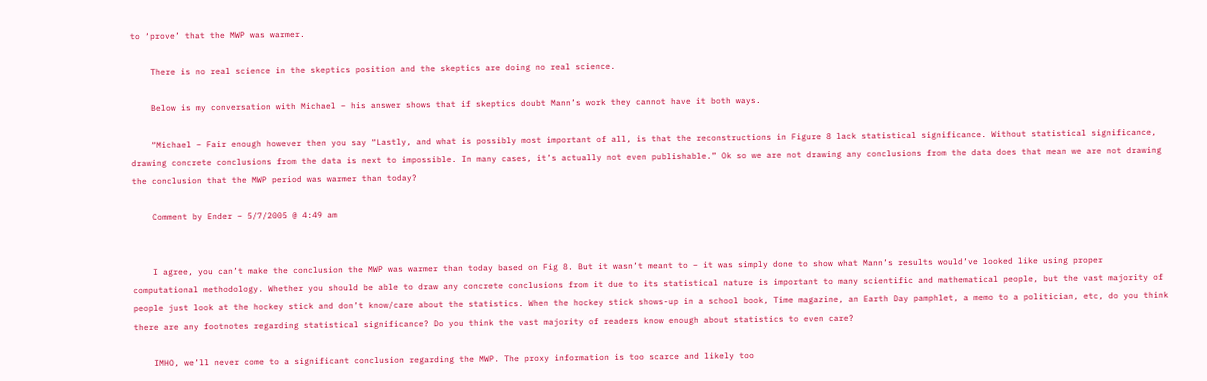to ‘prove’ that the MWP was warmer.

    There is no real science in the skeptics position and the skeptics are doing no real science.

    Below is my conversation with Michael – his answer shows that if skeptics doubt Mann’s work they cannot have it both ways.

    “Michael – Fair enough however then you say “Lastly, and what is possibly most important of all, is that the reconstructions in Figure 8 lack statistical significance. Without statistical significance, drawing concrete conclusions from the data is next to impossible. In many cases, it’s actually not even publishable.” Ok so we are not drawing any conclusions from the data does that mean we are not drawing the conclusion that the MWP period was warmer than today?

    Comment by Ender – 5/7/2005 @ 4:49 am


    I agree, you can’t make the conclusion the MWP was warmer than today based on Fig 8. But it wasn’t meant to – it was simply done to show what Mann’s results would’ve looked like using proper computational methodology. Whether you should be able to draw any concrete conclusions from it due to its statistical nature is important to many scientific and mathematical people, but the vast majority of people just look at the hockey stick and don’t know/care about the statistics. When the hockey stick shows-up in a school book, Time magazine, an Earth Day pamphlet, a memo to a politician, etc, do you think there are any footnotes regarding statistical significance? Do you think the vast majority of readers know enough about statistics to even care?

    IMHO, we’ll never come to a significant conclusion regarding the MWP. The proxy information is too scarce and likely too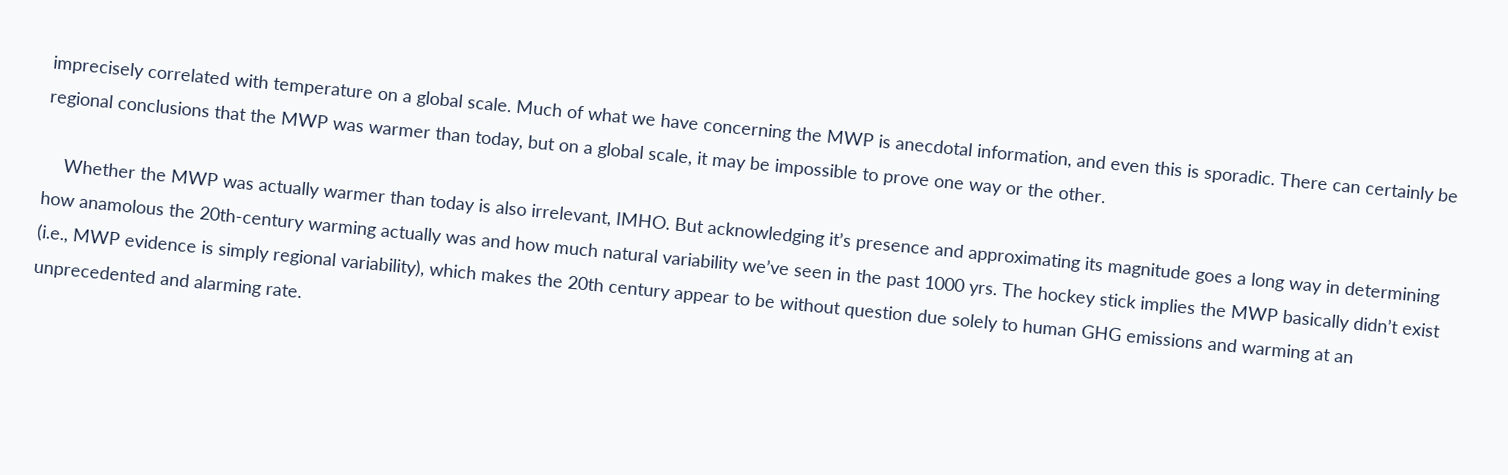imprecisely correlated with temperature on a global scale. Much of what we have concerning the MWP is anecdotal information, and even this is sporadic. There can certainly be regional conclusions that the MWP was warmer than today, but on a global scale, it may be impossible to prove one way or the other.

    Whether the MWP was actually warmer than today is also irrelevant, IMHO. But acknowledging it’s presence and approximating its magnitude goes a long way in determining how anamolous the 20th-century warming actually was and how much natural variability we’ve seen in the past 1000 yrs. The hockey stick implies the MWP basically didn’t exist (i.e., MWP evidence is simply regional variability), which makes the 20th century appear to be without question due solely to human GHG emissions and warming at an unprecedented and alarming rate.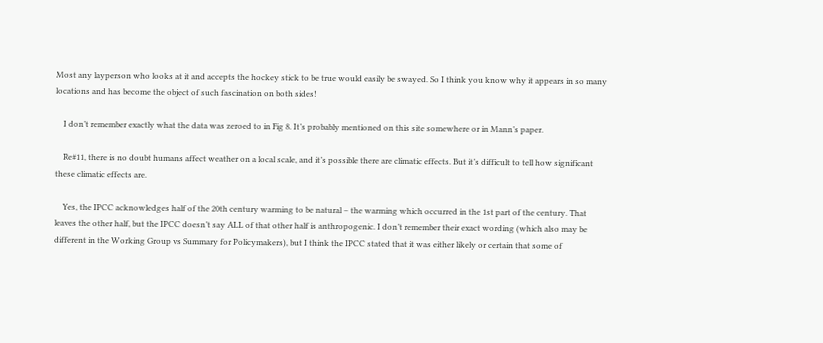Most any layperson who looks at it and accepts the hockey stick to be true would easily be swayed. So I think you know why it appears in so many locations and has become the object of such fascination on both sides!

    I don’t remember exactly what the data was zeroed to in Fig 8. It’s probably mentioned on this site somewhere or in Mann’s paper.

    Re#11, there is no doubt humans affect weather on a local scale, and it’s possible there are climatic effects. But it’s difficult to tell how significant these climatic effects are.

    Yes, the IPCC acknowledges half of the 20th century warming to be natural – the warming which occurred in the 1st part of the century. That leaves the other half, but the IPCC doesn’t say ALL of that other half is anthropogenic. I don’t remember their exact wording (which also may be different in the Working Group vs Summary for Policymakers), but I think the IPCC stated that it was either likely or certain that some of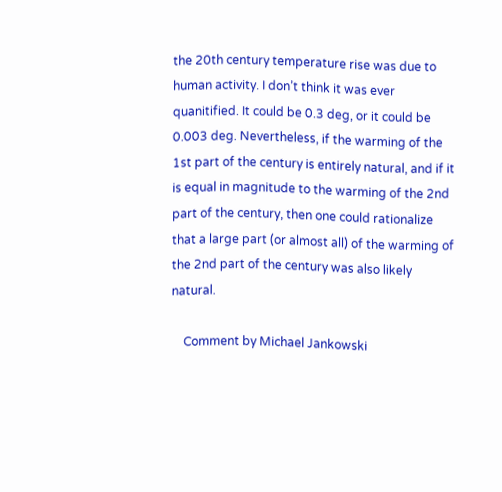the 20th century temperature rise was due to human activity. I don’t think it was ever quanitified. It could be 0.3 deg, or it could be 0.003 deg. Nevertheless, if the warming of the 1st part of the century is entirely natural, and if it is equal in magnitude to the warming of the 2nd part of the century, then one could rationalize that a large part (or almost all) of the warming of the 2nd part of the century was also likely natural.

    Comment by Michael Jankowski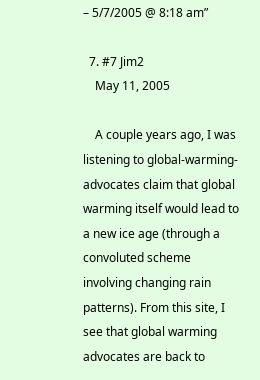– 5/7/2005 @ 8:18 am”

  7. #7 Jim2
    May 11, 2005

    A couple years ago, I was listening to global-warming-advocates claim that global warming itself would lead to a new ice age (through a convoluted scheme involving changing rain patterns). From this site, I see that global warming advocates are back to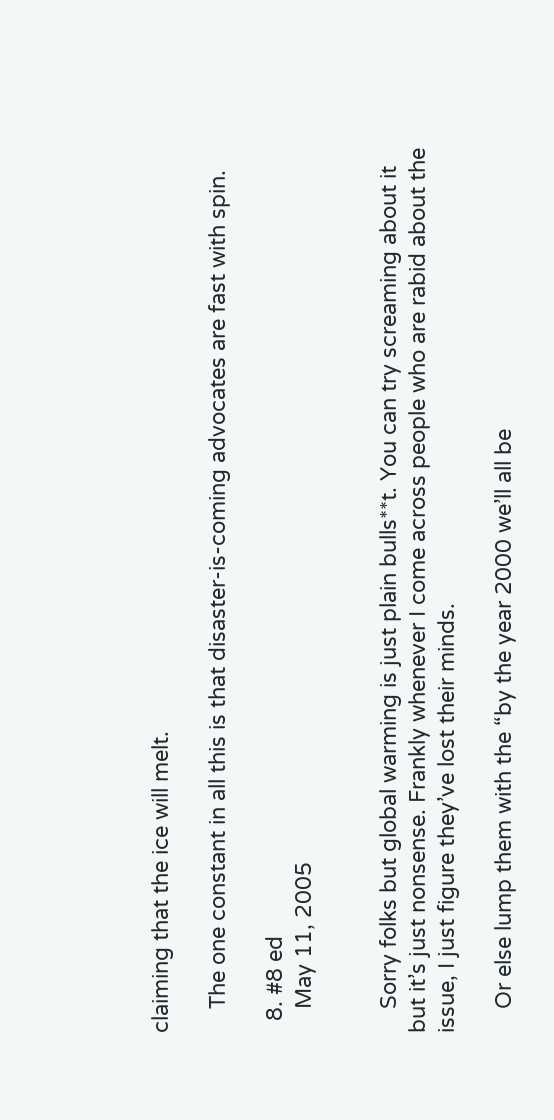claiming that the ice will melt.

    The one constant in all this is that disaster-is-coming advocates are fast with spin.

  8. #8 ed
    May 11, 2005


    Sorry folks but global warming is just plain bulls**t. You can try screaming about it but it’s just nonsense. Frankly whenever I come across people who are rabid about the issue, I just figure they’ve lost their minds.

    Or else lump them with the “by the year 2000 we’ll all be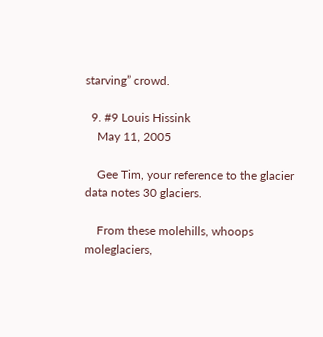starving” crowd.

  9. #9 Louis Hissink
    May 11, 2005

    Gee Tim, your reference to the glacier data notes 30 glaciers.

    From these molehills, whoops moleglaciers,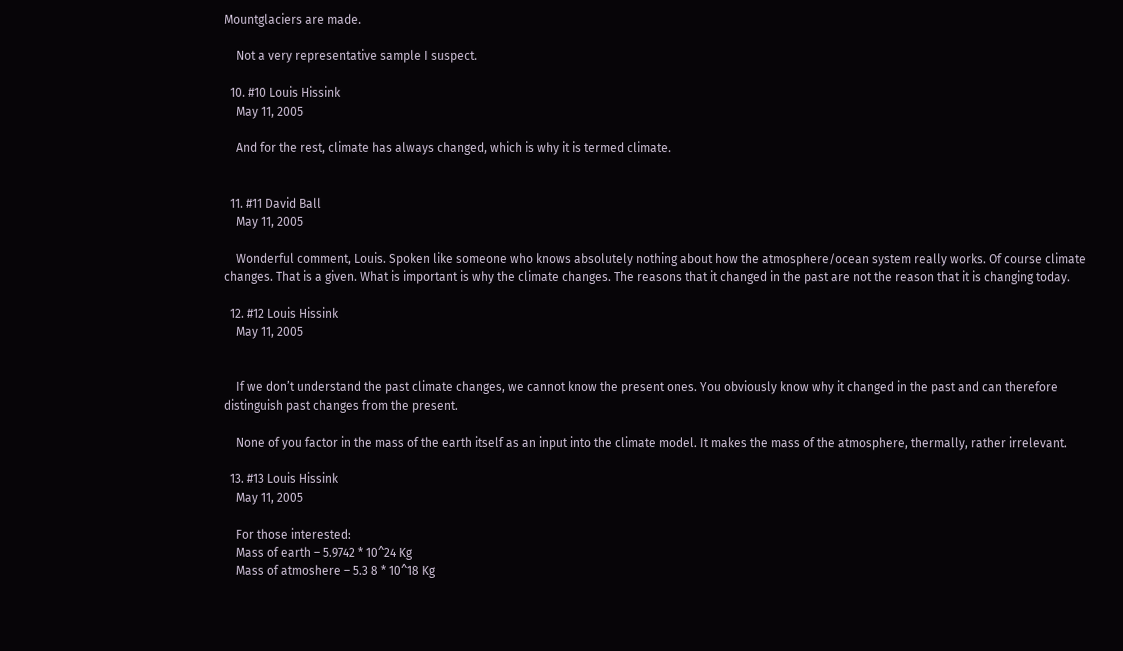Mountglaciers are made.

    Not a very representative sample I suspect.

  10. #10 Louis Hissink
    May 11, 2005

    And for the rest, climate has always changed, which is why it is termed climate.


  11. #11 David Ball
    May 11, 2005

    Wonderful comment, Louis. Spoken like someone who knows absolutely nothing about how the atmosphere/ocean system really works. Of course climate changes. That is a given. What is important is why the climate changes. The reasons that it changed in the past are not the reason that it is changing today.

  12. #12 Louis Hissink
    May 11, 2005


    If we don’t understand the past climate changes, we cannot know the present ones. You obviously know why it changed in the past and can therefore distinguish past changes from the present.

    None of you factor in the mass of the earth itself as an input into the climate model. It makes the mass of the atmosphere, thermally, rather irrelevant.

  13. #13 Louis Hissink
    May 11, 2005

    For those interested:
    Mass of earth – 5.9742 * 10^24 Kg
    Mass of atmoshere – 5.3 8 * 10^18 Kg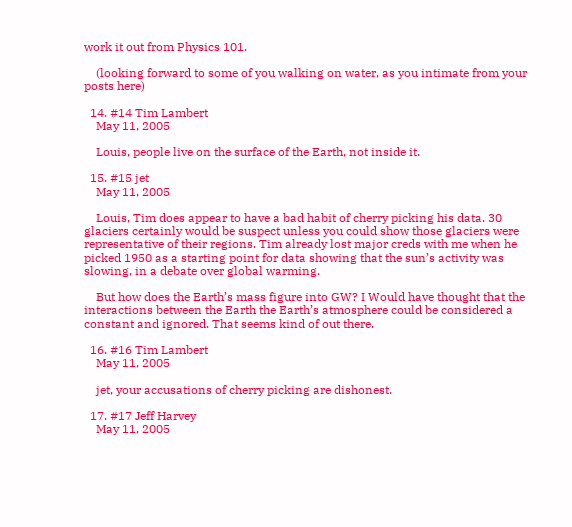work it out from Physics 101.

    (looking forward to some of you walking on water, as you intimate from your posts here)

  14. #14 Tim Lambert
    May 11, 2005

    Louis, people live on the surface of the Earth, not inside it.

  15. #15 jet
    May 11, 2005

    Louis, Tim does appear to have a bad habit of cherry picking his data. 30 glaciers certainly would be suspect unless you could show those glaciers were representative of their regions. Tim already lost major creds with me when he picked 1950 as a starting point for data showing that the sun’s activity was slowing, in a debate over global warming.

    But how does the Earth’s mass figure into GW? I Would have thought that the interactions between the Earth the Earth’s atmosphere could be considered a constant and ignored. That seems kind of out there.

  16. #16 Tim Lambert
    May 11, 2005

    jet, your accusations of cherry picking are dishonest.

  17. #17 Jeff Harvey
    May 11, 2005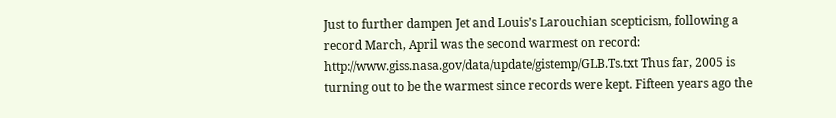Just to further dampen Jet and Louis’s Larouchian scepticism, following a record March, April was the second warmest on record: http://www.giss.nasa.gov/data/update/gistemp/GLB.Ts.txt Thus far, 2005 is turning out to be the warmest since records were kept. Fifteen years ago the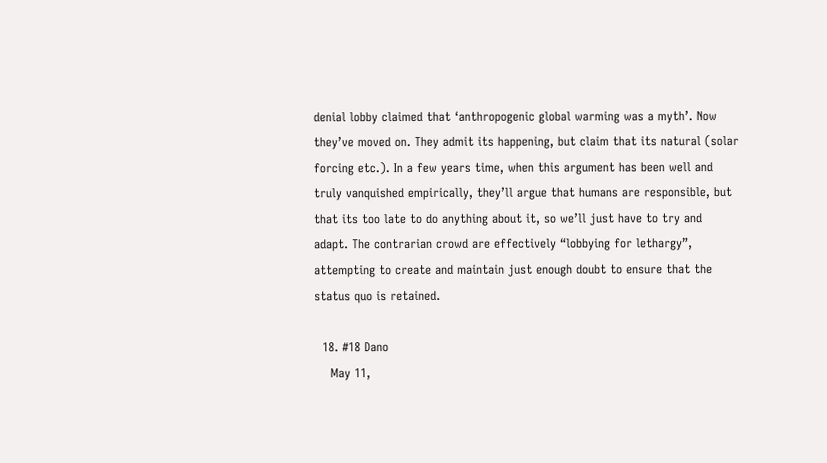denial lobby claimed that ‘anthropogenic global warming was a myth’. Now they’ve moved on. They admit its happening, but claim that its natural (solar forcing etc.). In a few years time, when this argument has been well and truly vanquished empirically, they’ll argue that humans are responsible, but that its too late to do anything about it, so we’ll just have to try and adapt. The contrarian crowd are effectively “lobbying for lethargy”, attempting to create and maintain just enough doubt to ensure that the status quo is retained.

  18. #18 Dano
    May 11,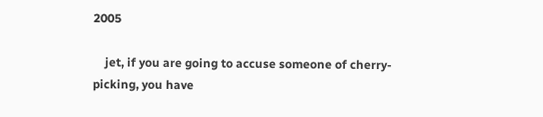2005

    jet, if you are going to accuse someone of cherry-picking, you have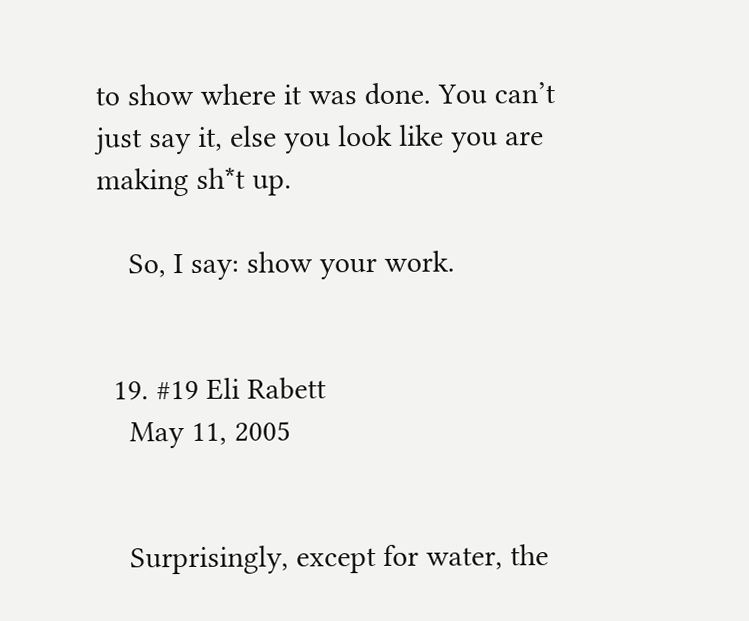to show where it was done. You can’t just say it, else you look like you are making sh*t up.

    So, I say: show your work.


  19. #19 Eli Rabett
    May 11, 2005


    Surprisingly, except for water, the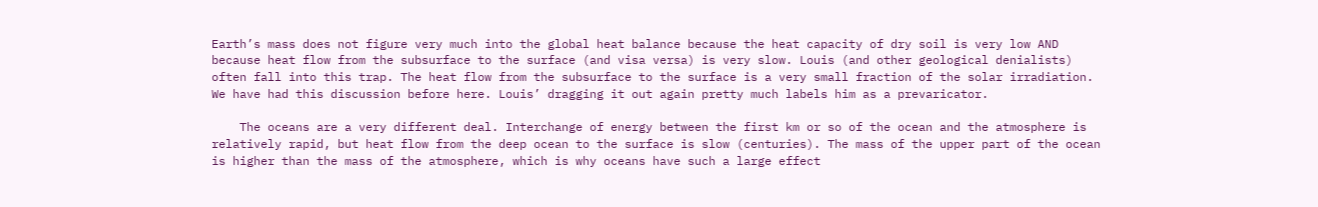Earth’s mass does not figure very much into the global heat balance because the heat capacity of dry soil is very low AND because heat flow from the subsurface to the surface (and visa versa) is very slow. Louis (and other geological denialists) often fall into this trap. The heat flow from the subsurface to the surface is a very small fraction of the solar irradiation. We have had this discussion before here. Louis’ dragging it out again pretty much labels him as a prevaricator.

    The oceans are a very different deal. Interchange of energy between the first km or so of the ocean and the atmosphere is relatively rapid, but heat flow from the deep ocean to the surface is slow (centuries). The mass of the upper part of the ocean is higher than the mass of the atmosphere, which is why oceans have such a large effect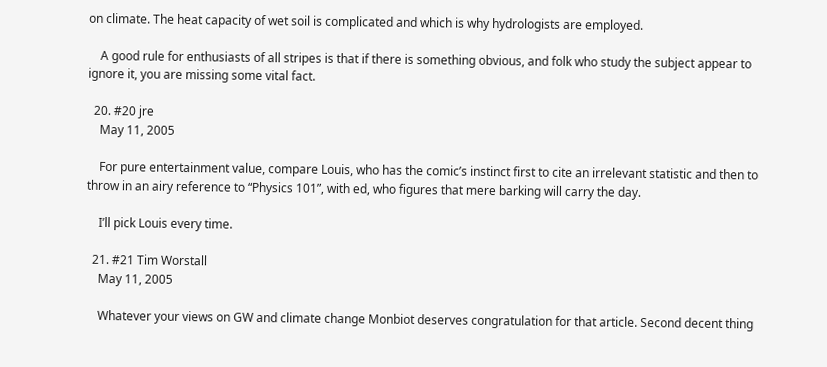on climate. The heat capacity of wet soil is complicated and which is why hydrologists are employed.

    A good rule for enthusiasts of all stripes is that if there is something obvious, and folk who study the subject appear to ignore it, you are missing some vital fact.

  20. #20 jre
    May 11, 2005

    For pure entertainment value, compare Louis, who has the comic’s instinct first to cite an irrelevant statistic and then to throw in an airy reference to “Physics 101”, with ed, who figures that mere barking will carry the day.

    I’ll pick Louis every time.

  21. #21 Tim Worstall
    May 11, 2005

    Whatever your views on GW and climate change Monbiot deserves congratulation for that article. Second decent thing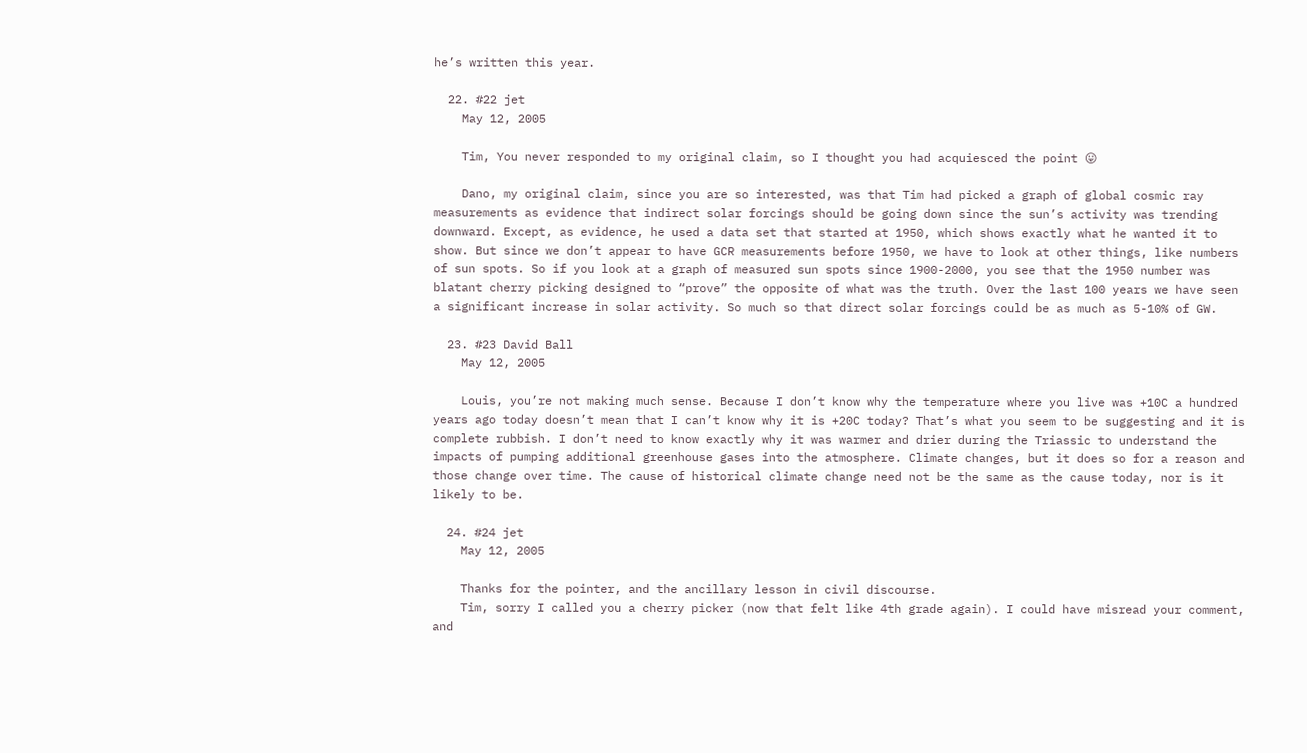he’s written this year.

  22. #22 jet
    May 12, 2005

    Tim, You never responded to my original claim, so I thought you had acquiesced the point 😛

    Dano, my original claim, since you are so interested, was that Tim had picked a graph of global cosmic ray measurements as evidence that indirect solar forcings should be going down since the sun’s activity was trending downward. Except, as evidence, he used a data set that started at 1950, which shows exactly what he wanted it to show. But since we don’t appear to have GCR measurements before 1950, we have to look at other things, like numbers of sun spots. So if you look at a graph of measured sun spots since 1900-2000, you see that the 1950 number was blatant cherry picking designed to “prove” the opposite of what was the truth. Over the last 100 years we have seen a significant increase in solar activity. So much so that direct solar forcings could be as much as 5-10% of GW.

  23. #23 David Ball
    May 12, 2005

    Louis, you’re not making much sense. Because I don’t know why the temperature where you live was +10C a hundred years ago today doesn’t mean that I can’t know why it is +20C today? That’s what you seem to be suggesting and it is complete rubbish. I don’t need to know exactly why it was warmer and drier during the Triassic to understand the impacts of pumping additional greenhouse gases into the atmosphere. Climate changes, but it does so for a reason and those change over time. The cause of historical climate change need not be the same as the cause today, nor is it likely to be.

  24. #24 jet
    May 12, 2005

    Thanks for the pointer, and the ancillary lesson in civil discourse.
    Tim, sorry I called you a cherry picker (now that felt like 4th grade again). I could have misread your comment, and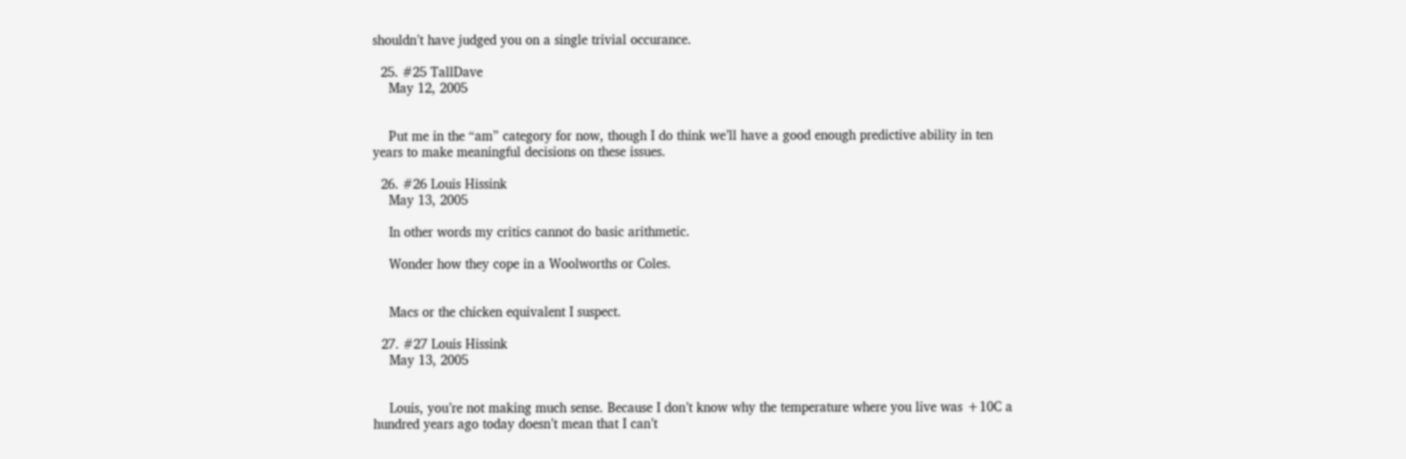shouldn’t have judged you on a single trivial occurance.

  25. #25 TallDave
    May 12, 2005


    Put me in the “am” category for now, though I do think we’ll have a good enough predictive ability in ten years to make meaningful decisions on these issues.

  26. #26 Louis Hissink
    May 13, 2005

    In other words my critics cannot do basic arithmetic.

    Wonder how they cope in a Woolworths or Coles.


    Macs or the chicken equivalent I suspect.

  27. #27 Louis Hissink
    May 13, 2005


    Louis, you’re not making much sense. Because I don’t know why the temperature where you live was +10C a hundred years ago today doesn’t mean that I can’t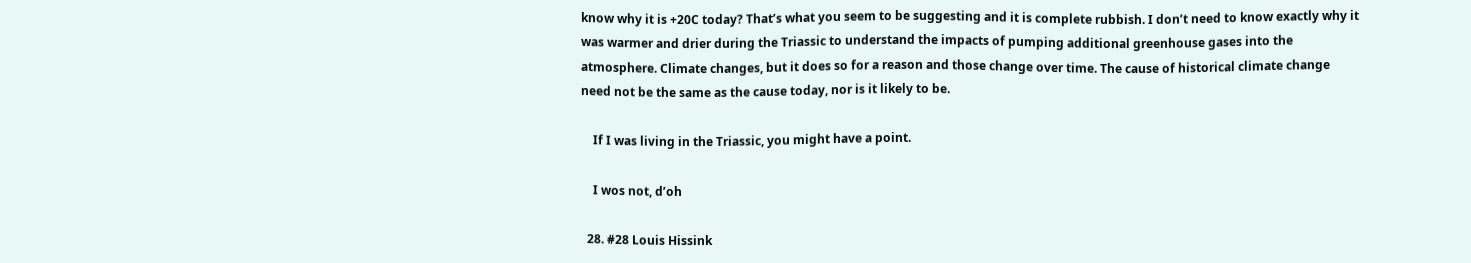know why it is +20C today? That’s what you seem to be suggesting and it is complete rubbish. I don’t need to know exactly why it was warmer and drier during the Triassic to understand the impacts of pumping additional greenhouse gases into the atmosphere. Climate changes, but it does so for a reason and those change over time. The cause of historical climate change need not be the same as the cause today, nor is it likely to be.

    If I was living in the Triassic, you might have a point.

    I wos not, d’oh

  28. #28 Louis Hissink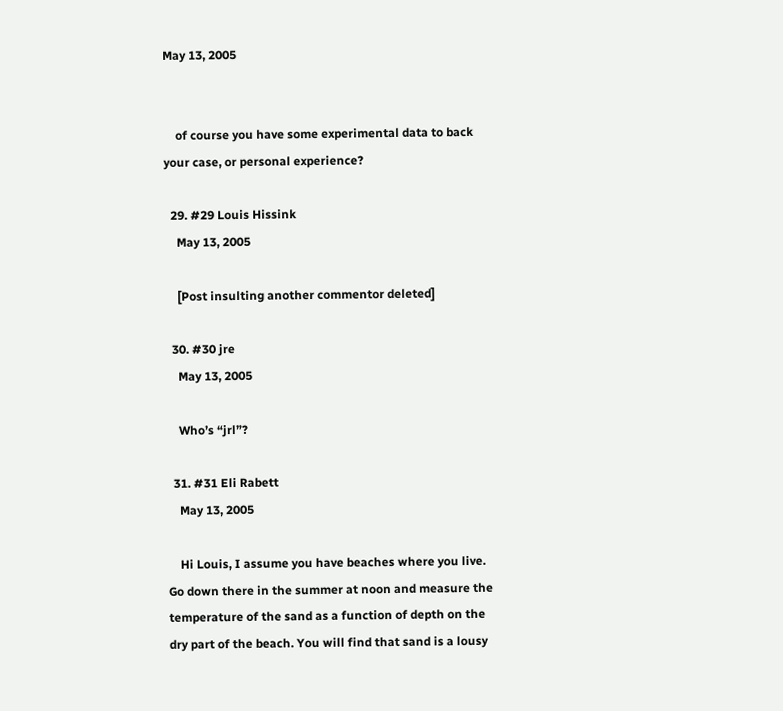May 13, 2005


    of course you have some experimental data to back your case, or personal experience?

  29. #29 Louis Hissink
    May 13, 2005

    [Post insulting another commentor deleted]

  30. #30 jre
    May 13, 2005

    Who’s “jrl”?

  31. #31 Eli Rabett
    May 13, 2005

    Hi Louis, I assume you have beaches where you live. Go down there in the summer at noon and measure the temperature of the sand as a function of depth on the dry part of the beach. You will find that sand is a lousy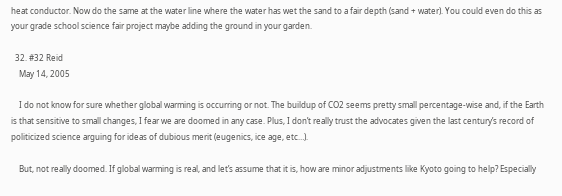heat conductor. Now do the same at the water line where the water has wet the sand to a fair depth (sand + water). You could even do this as your grade school science fair project maybe adding the ground in your garden.

  32. #32 Reid
    May 14, 2005

    I do not know for sure whether global warming is occurring or not. The buildup of CO2 seems pretty small percentage-wise and, if the Earth is that sensitive to small changes, I fear we are doomed in any case. Plus, I don’t really trust the advocates given the last century’s record of politicized science arguing for ideas of dubious merit (eugenics, ice age, etc…).

    But, not really doomed. If global warming is real, and let’s assume that it is, how are minor adjustments like Kyoto going to help? Especially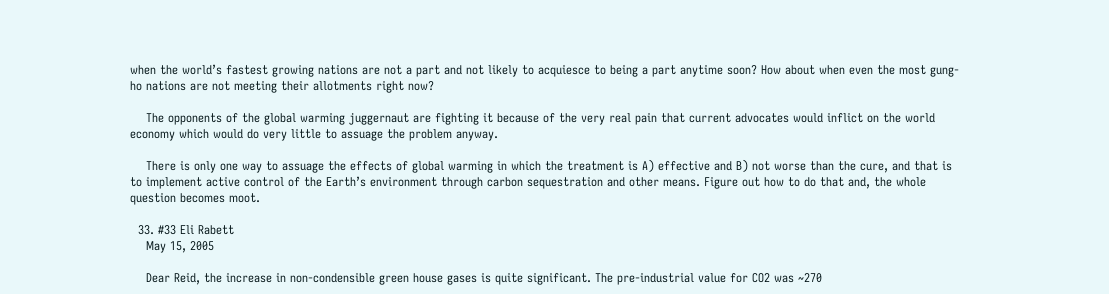when the world’s fastest growing nations are not a part and not likely to acquiesce to being a part anytime soon? How about when even the most gung-ho nations are not meeting their allotments right now?

    The opponents of the global warming juggernaut are fighting it because of the very real pain that current advocates would inflict on the world economy which would do very little to assuage the problem anyway.

    There is only one way to assuage the effects of global warming in which the treatment is A) effective and B) not worse than the cure, and that is to implement active control of the Earth’s environment through carbon sequestration and other means. Figure out how to do that and, the whole question becomes moot.

  33. #33 Eli Rabett
    May 15, 2005

    Dear Reid, the increase in non-condensible green house gases is quite significant. The pre-industrial value for CO2 was ~270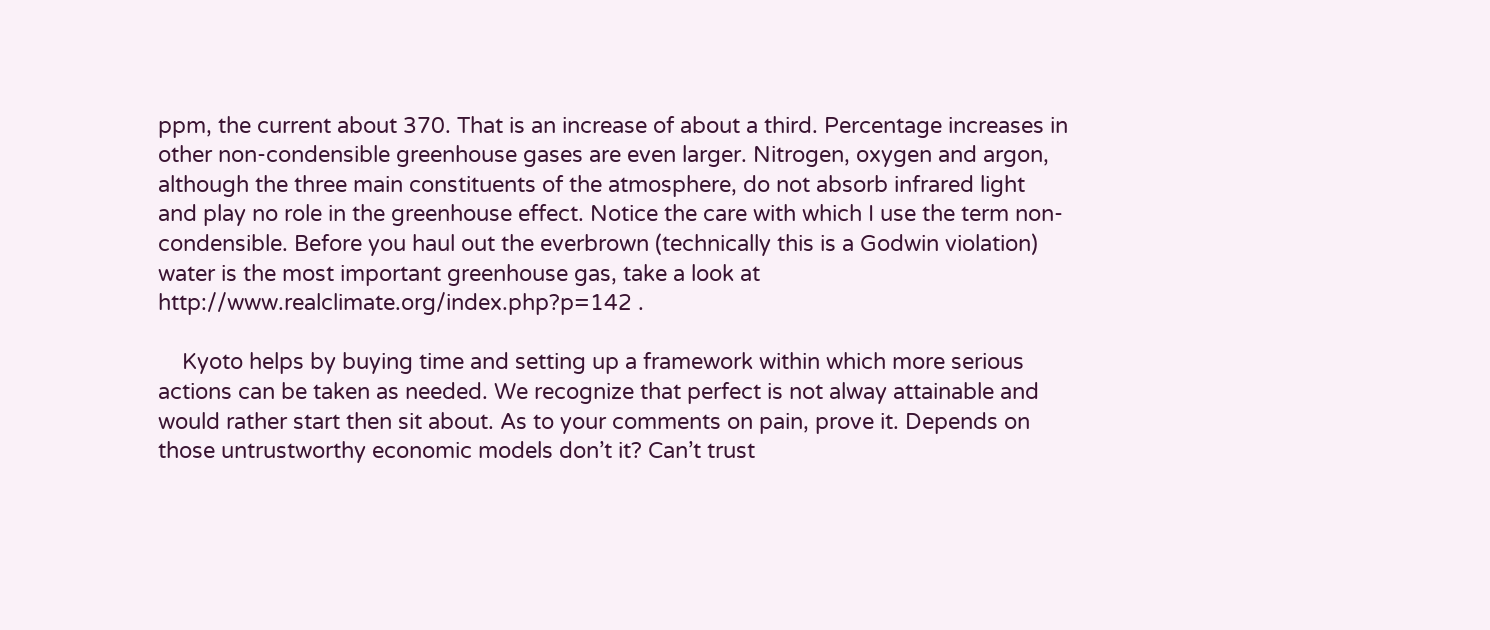ppm, the current about 370. That is an increase of about a third. Percentage increases in other non-condensible greenhouse gases are even larger. Nitrogen, oxygen and argon, although the three main constituents of the atmosphere, do not absorb infrared light and play no role in the greenhouse effect. Notice the care with which I use the term non-condensible. Before you haul out the everbrown (technically this is a Godwin violation) water is the most important greenhouse gas, take a look at http://www.realclimate.org/index.php?p=142 .

    Kyoto helps by buying time and setting up a framework within which more serious actions can be taken as needed. We recognize that perfect is not alway attainable and would rather start then sit about. As to your comments on pain, prove it. Depends on those untrustworthy economic models don’t it? Can’t trust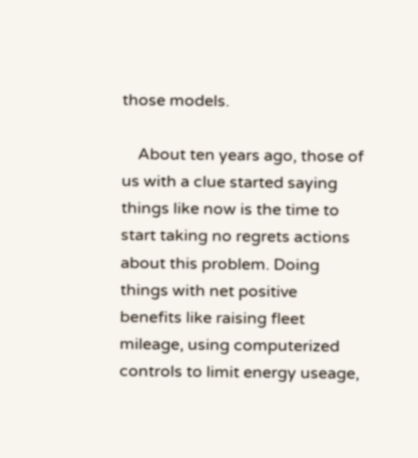those models.

    About ten years ago, those of us with a clue started saying things like now is the time to start taking no regrets actions about this problem. Doing things with net positive benefits like raising fleet mileage, using computerized controls to limit energy useage,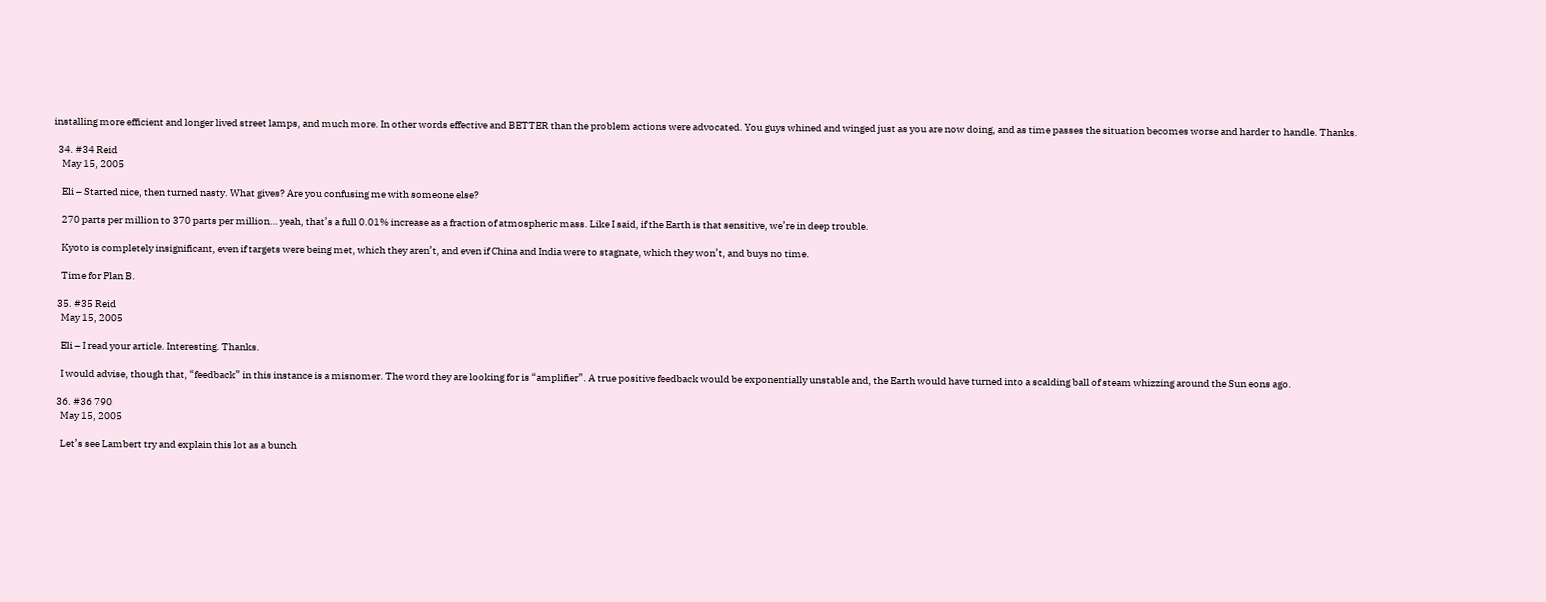installing more efficient and longer lived street lamps, and much more. In other words effective and BETTER than the problem actions were advocated. You guys whined and winged just as you are now doing, and as time passes the situation becomes worse and harder to handle. Thanks.

  34. #34 Reid
    May 15, 2005

    Eli – Started nice, then turned nasty. What gives? Are you confusing me with someone else?

    270 parts per million to 370 parts per million… yeah, that’s a full 0.01% increase as a fraction of atmospheric mass. Like I said, if the Earth is that sensitive, we’re in deep trouble.

    Kyoto is completely insignificant, even if targets were being met, which they aren’t, and even if China and India were to stagnate, which they won’t, and buys no time.

    Time for Plan B.

  35. #35 Reid
    May 15, 2005

    Eli – I read your article. Interesting. Thanks.

    I would advise, though that, “feedback” in this instance is a misnomer. The word they are looking for is “amplifier”. A true positive feedback would be exponentially unstable and, the Earth would have turned into a scalding ball of steam whizzing around the Sun eons ago.

  36. #36 790
    May 15, 2005

    Let’s see Lambert try and explain this lot as a bunch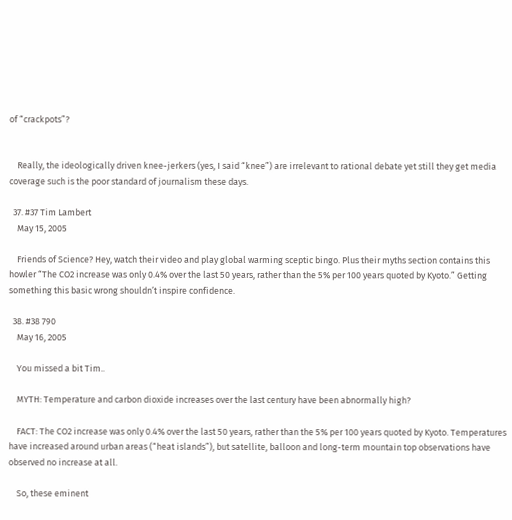of “crackpots”?


    Really, the ideologically driven knee-jerkers (yes, I said “knee”) are irrelevant to rational debate yet still they get media coverage such is the poor standard of journalism these days.

  37. #37 Tim Lambert
    May 15, 2005

    Friends of Science? Hey, watch their video and play global warming sceptic bingo. Plus their myths section contains this howler “The CO2 increase was only 0.4% over the last 50 years, rather than the 5% per 100 years quoted by Kyoto.” Getting something this basic wrong shouldn’t inspire confidence.

  38. #38 790
    May 16, 2005

    You missed a bit Tim..

    MYTH: Temperature and carbon dioxide increases over the last century have been abnormally high?

    FACT: The CO2 increase was only 0.4% over the last 50 years, rather than the 5% per 100 years quoted by Kyoto. Temperatures have increased around urban areas (“heat islands”), but satellite, balloon and long-term mountain top observations have observed no increase at all.

    So, these eminent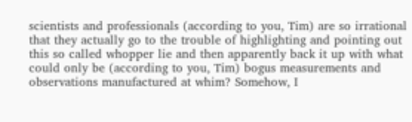scientists and professionals (according to you, Tim) are so irrational that they actually go to the trouble of highlighting and pointing out this so called whopper lie and then apparently back it up with what could only be (according to you, Tim) bogus measurements and observations manufactured at whim? Somehow, I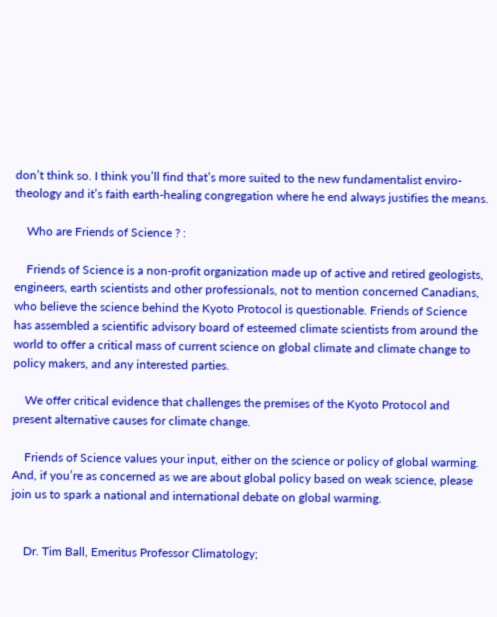don’t think so. I think you’ll find that’s more suited to the new fundamentalist enviro-theology and it’s faith earth-healing congregation where he end always justifies the means.

    Who are Friends of Science ? :

    Friends of Science is a non-profit organization made up of active and retired geologists, engineers, earth scientists and other professionals, not to mention concerned Canadians, who believe the science behind the Kyoto Protocol is questionable. Friends of Science has assembled a scientific advisory board of esteemed climate scientists from around the world to offer a critical mass of current science on global climate and climate change to policy makers, and any interested parties.

    We offer critical evidence that challenges the premises of the Kyoto Protocol and present alternative causes for climate change.

    Friends of Science values your input, either on the science or policy of global warming. And, if you’re as concerned as we are about global policy based on weak science, please join us to spark a national and international debate on global warming.


    Dr. Tim Ball, Emeritus Professor Climatology;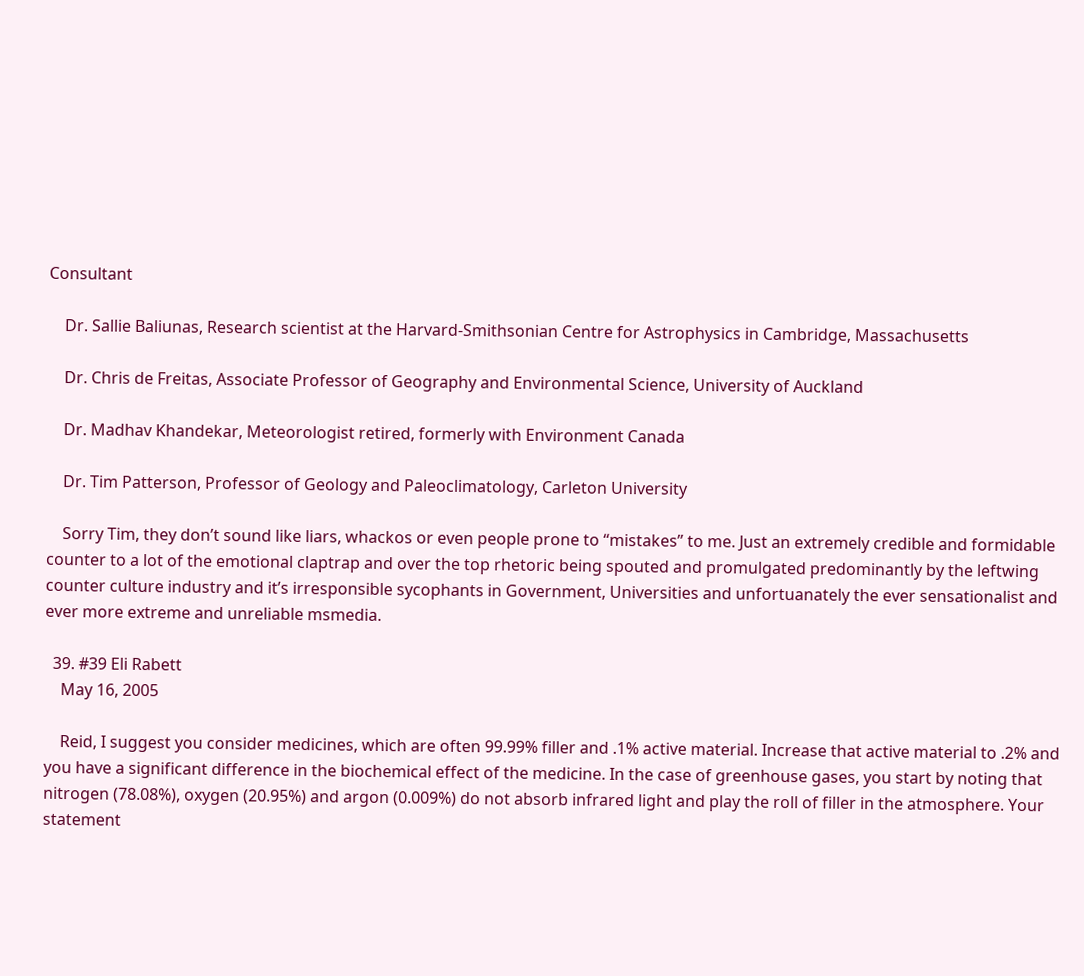Consultant

    Dr. Sallie Baliunas, Research scientist at the Harvard-Smithsonian Centre for Astrophysics in Cambridge, Massachusetts

    Dr. Chris de Freitas, Associate Professor of Geography and Environmental Science, University of Auckland

    Dr. Madhav Khandekar, Meteorologist retired, formerly with Environment Canada

    Dr. Tim Patterson, Professor of Geology and Paleoclimatology, Carleton University

    Sorry Tim, they don’t sound like liars, whackos or even people prone to “mistakes” to me. Just an extremely credible and formidable counter to a lot of the emotional claptrap and over the top rhetoric being spouted and promulgated predominantly by the leftwing counter culture industry and it’s irresponsible sycophants in Government, Universities and unfortuanately the ever sensationalist and ever more extreme and unreliable msmedia.

  39. #39 Eli Rabett
    May 16, 2005

    Reid, I suggest you consider medicines, which are often 99.99% filler and .1% active material. Increase that active material to .2% and you have a significant difference in the biochemical effect of the medicine. In the case of greenhouse gases, you start by noting that nitrogen (78.08%), oxygen (20.95%) and argon (0.009%) do not absorb infrared light and play the roll of filler in the atmosphere. Your statement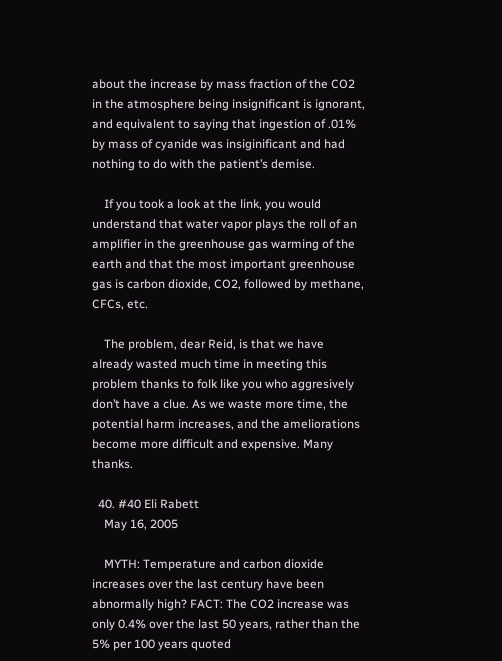about the increase by mass fraction of the CO2 in the atmosphere being insignificant is ignorant, and equivalent to saying that ingestion of .01% by mass of cyanide was insiginificant and had nothing to do with the patient’s demise.

    If you took a look at the link, you would understand that water vapor plays the roll of an amplifier in the greenhouse gas warming of the earth and that the most important greenhouse gas is carbon dioxide, CO2, followed by methane, CFCs, etc.

    The problem, dear Reid, is that we have already wasted much time in meeting this problem thanks to folk like you who aggresively don’t have a clue. As we waste more time, the potential harm increases, and the ameliorations become more difficult and expensive. Many thanks.

  40. #40 Eli Rabett
    May 16, 2005

    MYTH: Temperature and carbon dioxide increases over the last century have been abnormally high? FACT: The CO2 increase was only 0.4% over the last 50 years, rather than the 5% per 100 years quoted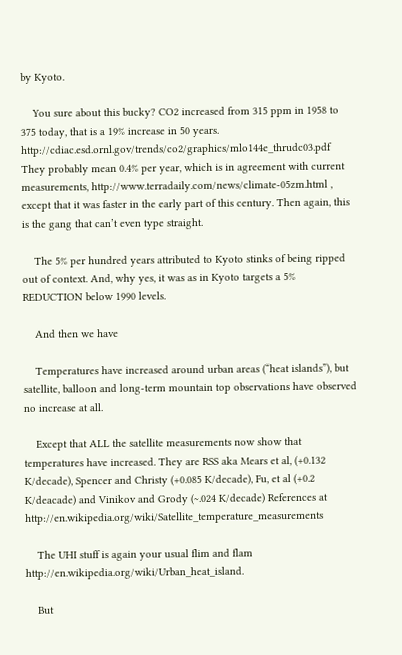by Kyoto.

    You sure about this bucky? CO2 increased from 315 ppm in 1958 to 375 today, that is a 19% increase in 50 years. http://cdiac.esd.ornl.gov/trends/co2/graphics/mlo144e_thrudc03.pdf They probably mean 0.4% per year, which is in agreement with current measurements, http://www.terradaily.com/news/climate-05zm.html , except that it was faster in the early part of this century. Then again, this is the gang that can’t even type straight.

    The 5% per hundred years attributed to Kyoto stinks of being ripped out of context. And, why yes, it was as in Kyoto targets a 5% REDUCTION below 1990 levels.

    And then we have

    Temperatures have increased around urban areas (“heat islands”), but satellite, balloon and long-term mountain top observations have observed no increase at all.

    Except that ALL the satellite measurements now show that temperatures have increased. They are RSS aka Mears et al, (+0.132 K/decade), Spencer and Christy (+0.085 K/decade), Fu, et al (+0.2 K/deacade) and Vinikov and Grody (~.024 K/decade) References at http://en.wikipedia.org/wiki/Satellite_temperature_measurements

    The UHI stuff is again your usual flim and flam http://en.wikipedia.org/wiki/Urban_heat_island.

    But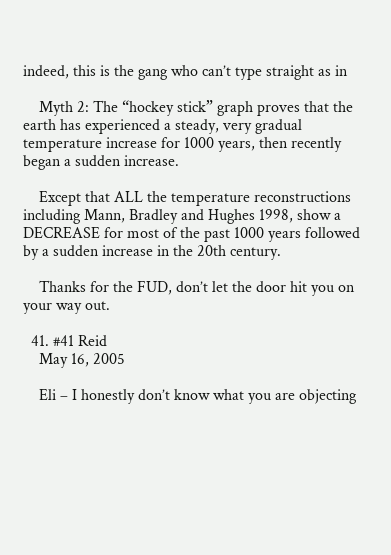indeed, this is the gang who can’t type straight as in

    Myth 2: The “hockey stick” graph proves that the earth has experienced a steady, very gradual temperature increase for 1000 years, then recently began a sudden increase.

    Except that ALL the temperature reconstructions including Mann, Bradley and Hughes 1998, show a DECREASE for most of the past 1000 years followed by a sudden increase in the 20th century.

    Thanks for the FUD, don’t let the door hit you on your way out.

  41. #41 Reid
    May 16, 2005

    Eli – I honestly don’t know what you are objecting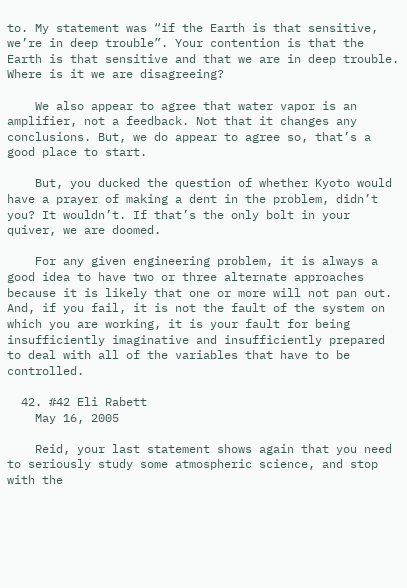to. My statement was “if the Earth is that sensitive, we’re in deep trouble”. Your contention is that the Earth is that sensitive and that we are in deep trouble. Where is it we are disagreeing?

    We also appear to agree that water vapor is an amplifier, not a feedback. Not that it changes any conclusions. But, we do appear to agree so, that’s a good place to start.

    But, you ducked the question of whether Kyoto would have a prayer of making a dent in the problem, didn’t you? It wouldn’t. If that’s the only bolt in your quiver, we are doomed.

    For any given engineering problem, it is always a good idea to have two or three alternate approaches because it is likely that one or more will not pan out. And, if you fail, it is not the fault of the system on which you are working, it is your fault for being insufficiently imaginative and insufficiently prepared to deal with all of the variables that have to be controlled.

  42. #42 Eli Rabett
    May 16, 2005

    Reid, your last statement shows again that you need to seriously study some atmospheric science, and stop with the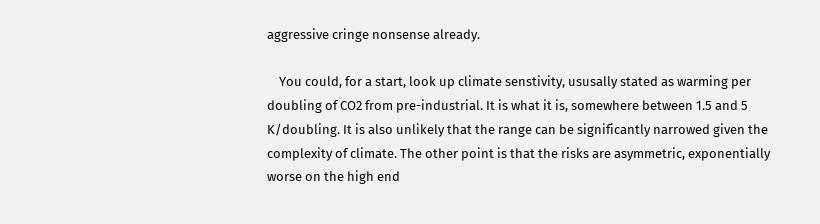aggressive cringe nonsense already.

    You could, for a start, look up climate senstivity, ususally stated as warming per doubling of CO2 from pre-industrial. It is what it is, somewhere between 1.5 and 5 K/doubling. It is also unlikely that the range can be significantly narrowed given the complexity of climate. The other point is that the risks are asymmetric, exponentially worse on the high end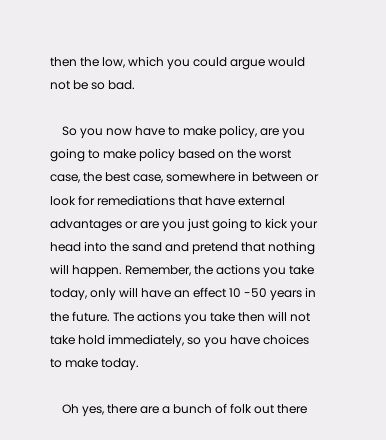then the low, which you could argue would not be so bad.

    So you now have to make policy, are you going to make policy based on the worst case, the best case, somewhere in between or look for remediations that have external advantages or are you just going to kick your head into the sand and pretend that nothing will happen. Remember, the actions you take today, only will have an effect 10 -50 years in the future. The actions you take then will not take hold immediately, so you have choices to make today.

    Oh yes, there are a bunch of folk out there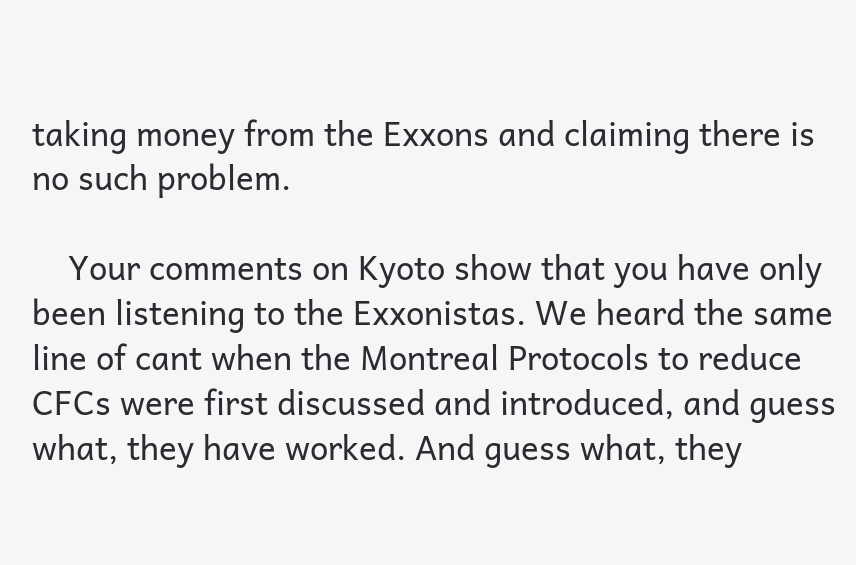taking money from the Exxons and claiming there is no such problem.

    Your comments on Kyoto show that you have only been listening to the Exxonistas. We heard the same line of cant when the Montreal Protocols to reduce CFCs were first discussed and introduced, and guess what, they have worked. And guess what, they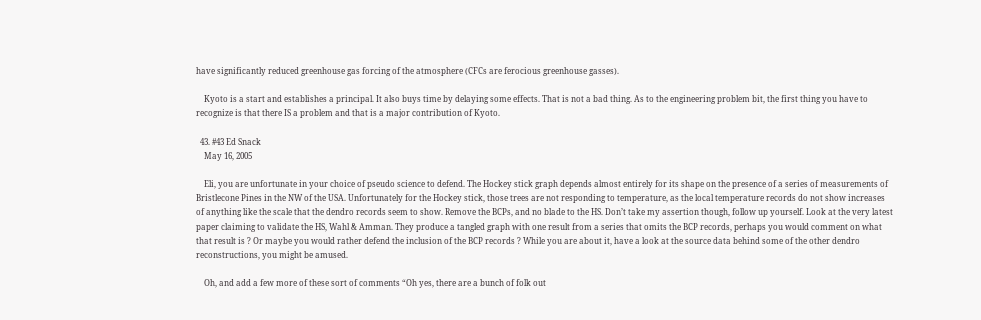have significantly reduced greenhouse gas forcing of the atmosphere (CFCs are ferocious greenhouse gasses).

    Kyoto is a start and establishes a principal. It also buys time by delaying some effects. That is not a bad thing. As to the engineering problem bit, the first thing you have to recognize is that there IS a problem and that is a major contribution of Kyoto.

  43. #43 Ed Snack
    May 16, 2005

    Eli, you are unfortunate in your choice of pseudo science to defend. The Hockey stick graph depends almost entirely for its shape on the presence of a series of measurements of Bristlecone Pines in the NW of the USA. Unfortunately for the Hockey stick, those trees are not responding to temperature, as the local temperature records do not show increases of anything like the scale that the dendro records seem to show. Remove the BCPs, and no blade to the HS. Don’t take my assertion though, follow up yourself. Look at the very latest paper claiming to validate the HS, Wahl & Amman. They produce a tangled graph with one result from a series that omits the BCP records, perhaps you would comment on what that result is ? Or maybe you would rather defend the inclusion of the BCP records ? While you are about it, have a look at the source data behind some of the other dendro reconstructions, you might be amused.

    Oh, and add a few more of these sort of comments “Oh yes, there are a bunch of folk out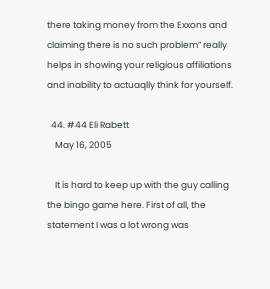there taking money from the Exxons and claiming there is no such problem” really helps in showing your religious affiliations and inability to actuaqlly think for yourself.

  44. #44 Eli Rabett
    May 16, 2005

    It is hard to keep up with the guy calling the bingo game here. First of all, the statement I was a lot wrong was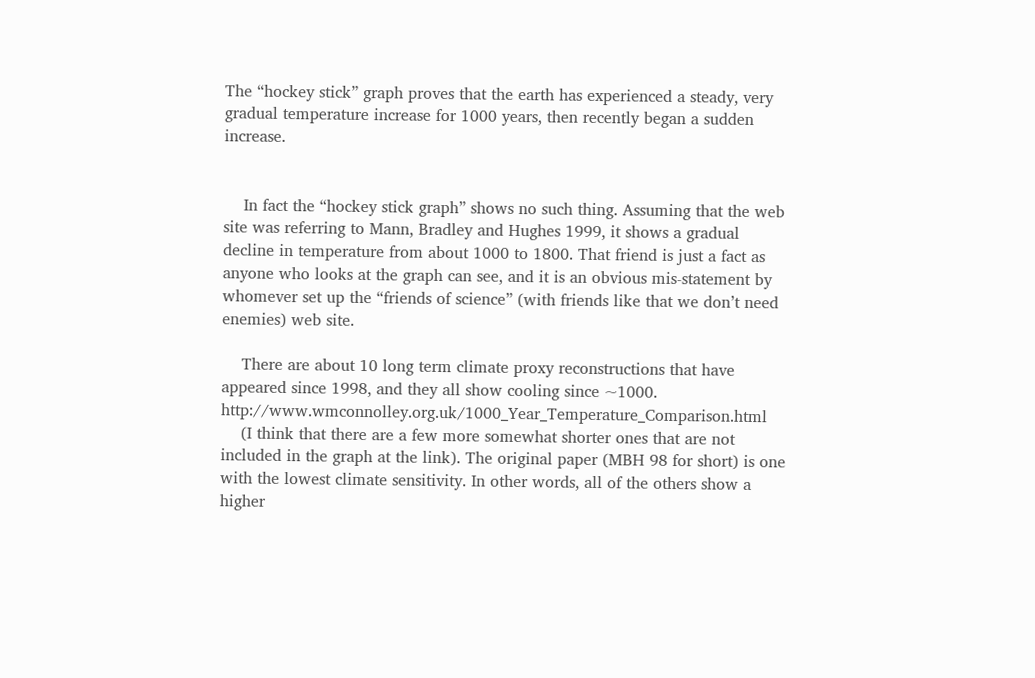The “hockey stick” graph proves that the earth has experienced a steady, very gradual temperature increase for 1000 years, then recently began a sudden increase.


    In fact the “hockey stick graph” shows no such thing. Assuming that the web site was referring to Mann, Bradley and Hughes 1999, it shows a gradual decline in temperature from about 1000 to 1800. That friend is just a fact as anyone who looks at the graph can see, and it is an obvious mis-statement by whomever set up the “friends of science” (with friends like that we don’t need enemies) web site.

    There are about 10 long term climate proxy reconstructions that have appeared since 1998, and they all show cooling since ~1000. http://www.wmconnolley.org.uk/1000_Year_Temperature_Comparison.html
    (I think that there are a few more somewhat shorter ones that are not included in the graph at the link). The original paper (MBH 98 for short) is one with the lowest climate sensitivity. In other words, all of the others show a higher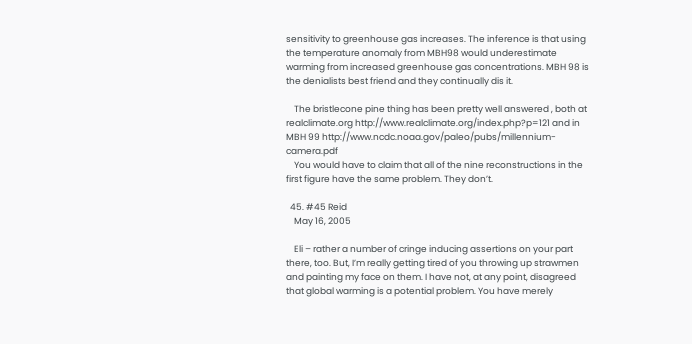sensitivity to greenhouse gas increases. The inference is that using the temperature anomaly from MBH98 would underestimate warming from increased greenhouse gas concentrations. MBH 98 is the denialists best friend and they continually dis it.

    The bristlecone pine thing has been pretty well answered , both at realclimate.org http://www.realclimate.org/index.php?p=121 and in MBH 99 http://www.ncdc.noaa.gov/paleo/pubs/millennium-camera.pdf
    You would have to claim that all of the nine reconstructions in the first figure have the same problem. They don’t.

  45. #45 Reid
    May 16, 2005

    Eli – rather a number of cringe inducing assertions on your part there, too. But, I’m really getting tired of you throwing up strawmen and painting my face on them. I have not, at any point, disagreed that global warming is a potential problem. You have merely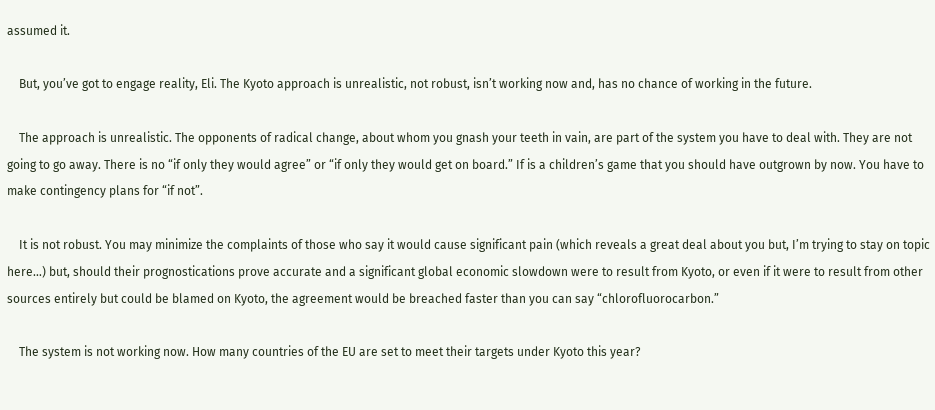assumed it.

    But, you’ve got to engage reality, Eli. The Kyoto approach is unrealistic, not robust, isn’t working now and, has no chance of working in the future.

    The approach is unrealistic. The opponents of radical change, about whom you gnash your teeth in vain, are part of the system you have to deal with. They are not going to go away. There is no “if only they would agree” or “if only they would get on board.” If is a children’s game that you should have outgrown by now. You have to make contingency plans for “if not”.

    It is not robust. You may minimize the complaints of those who say it would cause significant pain (which reveals a great deal about you but, I’m trying to stay on topic here…) but, should their prognostications prove accurate and a significant global economic slowdown were to result from Kyoto, or even if it were to result from other sources entirely but could be blamed on Kyoto, the agreement would be breached faster than you can say “chlorofluorocarbon.”

    The system is not working now. How many countries of the EU are set to meet their targets under Kyoto this year?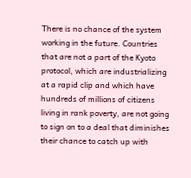There is no chance of the system working in the future. Countries that are not a part of the Kyoto protocol, which are industrializing at a rapid clip and which have hundreds of millions of citizens living in rank poverty, are not going to sign on to a deal that diminishes their chance to catch up with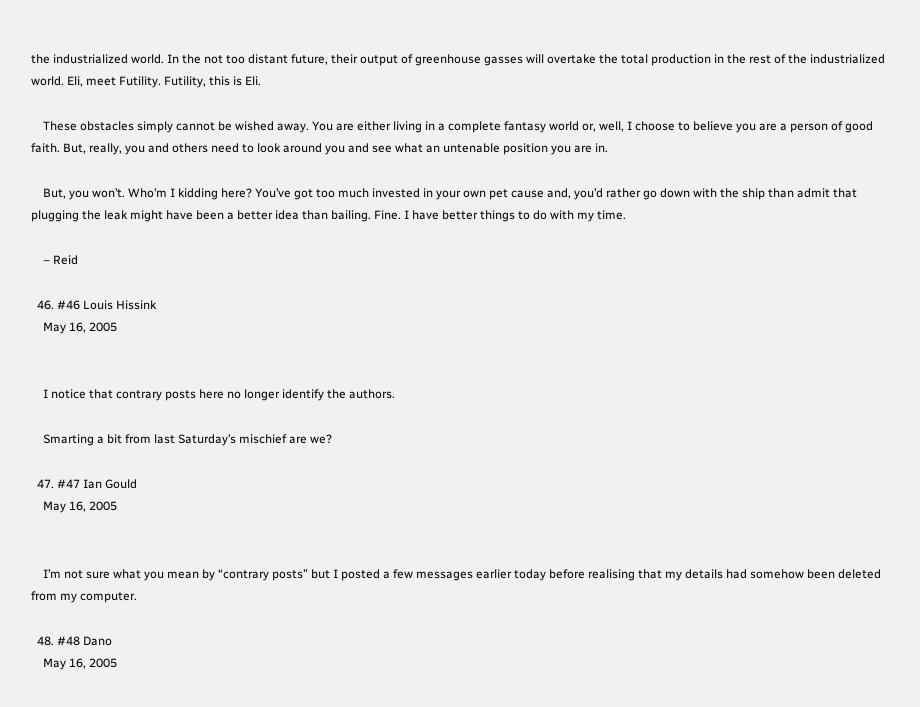the industrialized world. In the not too distant future, their output of greenhouse gasses will overtake the total production in the rest of the industrialized world. Eli, meet Futility. Futility, this is Eli.

    These obstacles simply cannot be wished away. You are either living in a complete fantasy world or, well, I choose to believe you are a person of good faith. But, really, you and others need to look around you and see what an untenable position you are in.

    But, you won’t. Who’m I kidding here? You’ve got too much invested in your own pet cause and, you’d rather go down with the ship than admit that plugging the leak might have been a better idea than bailing. Fine. I have better things to do with my time.

    – Reid

  46. #46 Louis Hissink
    May 16, 2005


    I notice that contrary posts here no longer identify the authors.

    Smarting a bit from last Saturday’s mischief are we?

  47. #47 Ian Gould
    May 16, 2005


    I’m not sure what you mean by “contrary posts” but I posted a few messages earlier today before realising that my details had somehow been deleted from my computer.

  48. #48 Dano
    May 16, 2005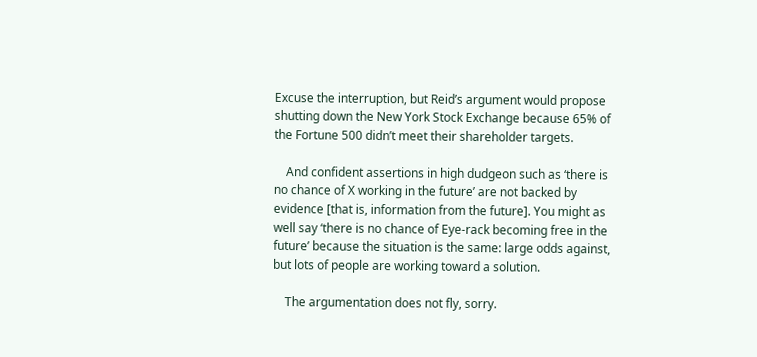Excuse the interruption, but Reid’s argument would propose shutting down the New York Stock Exchange because 65% of the Fortune 500 didn’t meet their shareholder targets.

    And confident assertions in high dudgeon such as ‘there is no chance of X working in the future’ are not backed by evidence [that is, information from the future]. You might as well say ‘there is no chance of Eye-rack becoming free in the future’ because the situation is the same: large odds against, but lots of people are working toward a solution.

    The argumentation does not fly, sorry.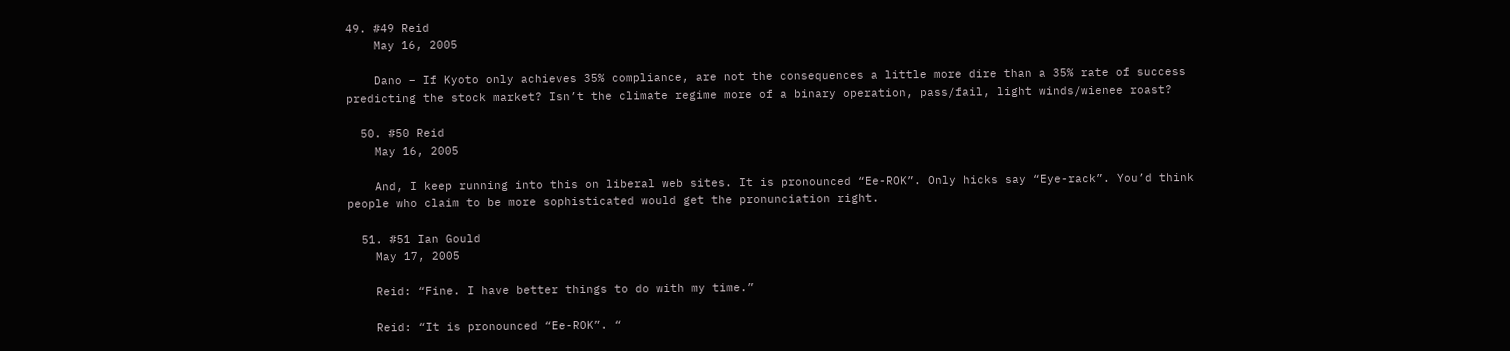49. #49 Reid
    May 16, 2005

    Dano – If Kyoto only achieves 35% compliance, are not the consequences a little more dire than a 35% rate of success predicting the stock market? Isn’t the climate regime more of a binary operation, pass/fail, light winds/wienee roast?

  50. #50 Reid
    May 16, 2005

    And, I keep running into this on liberal web sites. It is pronounced “Ee-ROK”. Only hicks say “Eye-rack”. You’d think people who claim to be more sophisticated would get the pronunciation right.

  51. #51 Ian Gould
    May 17, 2005

    Reid: “Fine. I have better things to do with my time.”

    Reid: “It is pronounced “Ee-ROK”. “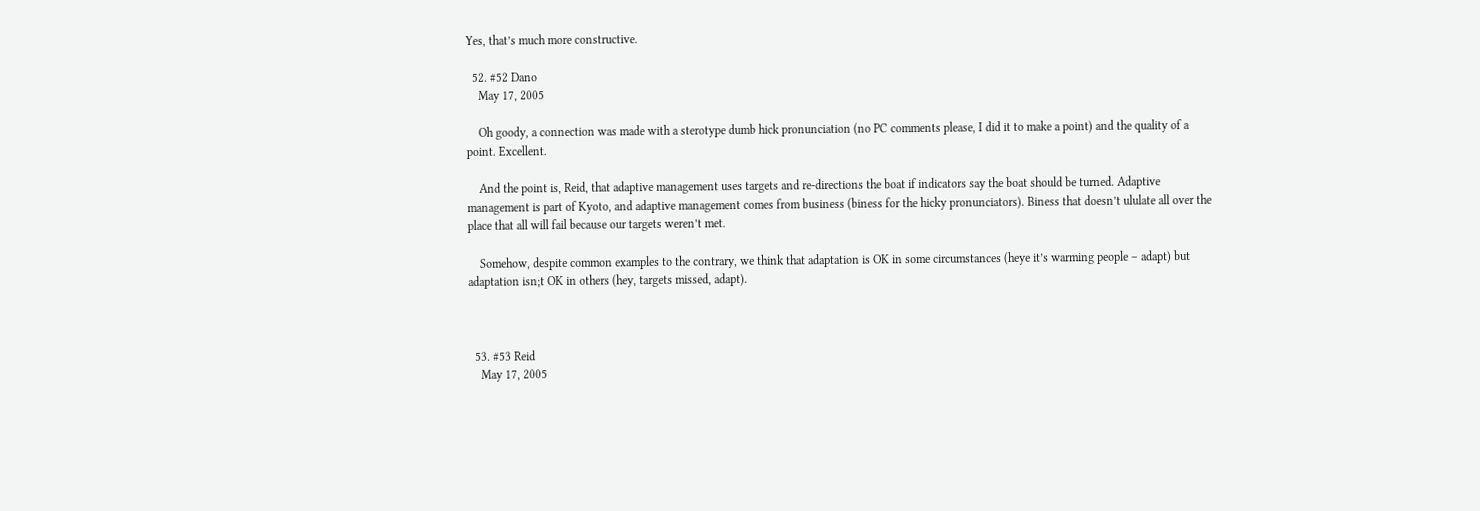Yes, that’s much more constructive.

  52. #52 Dano
    May 17, 2005

    Oh goody, a connection was made with a sterotype dumb hick pronunciation (no PC comments please, I did it to make a point) and the quality of a point. Excellent.

    And the point is, Reid, that adaptive management uses targets and re-directions the boat if indicators say the boat should be turned. Adaptive management is part of Kyoto, and adaptive management comes from business (biness for the hicky pronunciators). Biness that doesn’t ululate all over the place that all will fail because our targets weren’t met.

    Somehow, despite common examples to the contrary, we think that adaptation is OK in some circumstances (heye it’s warming people – adapt) but adaptation isn;t OK in others (hey, targets missed, adapt).



  53. #53 Reid
    May 17, 2005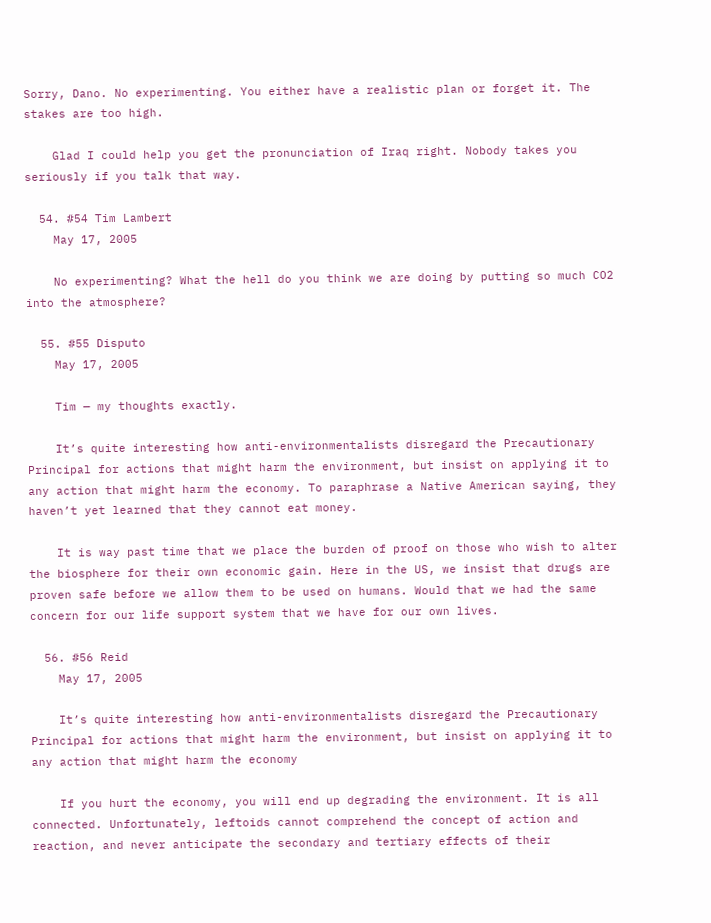Sorry, Dano. No experimenting. You either have a realistic plan or forget it. The stakes are too high.

    Glad I could help you get the pronunciation of Iraq right. Nobody takes you seriously if you talk that way.

  54. #54 Tim Lambert
    May 17, 2005

    No experimenting? What the hell do you think we are doing by putting so much CO2 into the atmosphere?

  55. #55 Disputo
    May 17, 2005

    Tim — my thoughts exactly.

    It’s quite interesting how anti-environmentalists disregard the Precautionary Principal for actions that might harm the environment, but insist on applying it to any action that might harm the economy. To paraphrase a Native American saying, they haven’t yet learned that they cannot eat money.

    It is way past time that we place the burden of proof on those who wish to alter the biosphere for their own economic gain. Here in the US, we insist that drugs are proven safe before we allow them to be used on humans. Would that we had the same concern for our life support system that we have for our own lives.

  56. #56 Reid
    May 17, 2005

    It’s quite interesting how anti-environmentalists disregard the Precautionary Principal for actions that might harm the environment, but insist on applying it to any action that might harm the economy

    If you hurt the economy, you will end up degrading the environment. It is all connected. Unfortunately, leftoids cannot comprehend the concept of action and reaction, and never anticipate the secondary and tertiary effects of their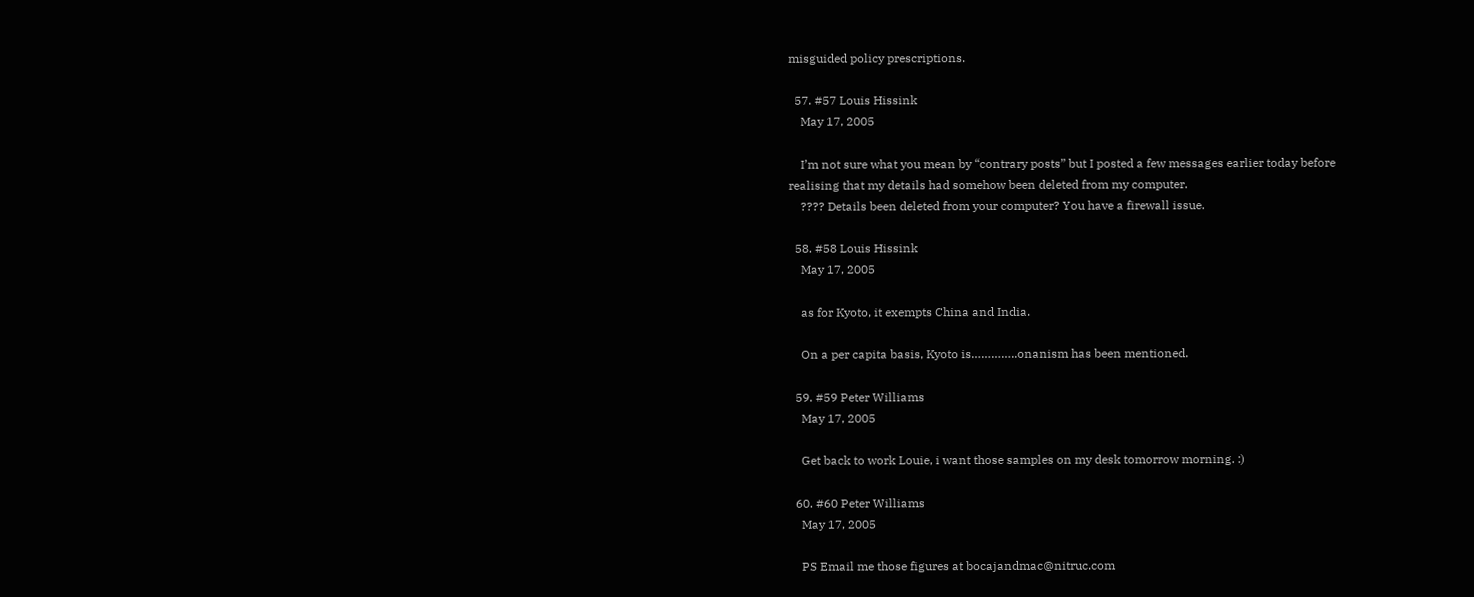misguided policy prescriptions.

  57. #57 Louis Hissink
    May 17, 2005

    I’m not sure what you mean by “contrary posts” but I posted a few messages earlier today before realising that my details had somehow been deleted from my computer.
    ???? Details been deleted from your computer? You have a firewall issue.

  58. #58 Louis Hissink
    May 17, 2005

    as for Kyoto, it exempts China and India.

    On a per capita basis, Kyoto is…………..onanism has been mentioned.

  59. #59 Peter Williams
    May 17, 2005

    Get back to work Louie, i want those samples on my desk tomorrow morning. :)

  60. #60 Peter Williams
    May 17, 2005

    PS Email me those figures at bocajandmac@nitruc.com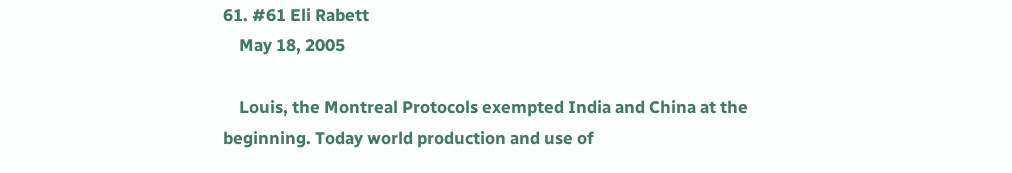61. #61 Eli Rabett
    May 18, 2005

    Louis, the Montreal Protocols exempted India and China at the beginning. Today world production and use of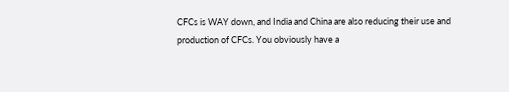CFCs is WAY down, and India and China are also reducing their use and production of CFCs. You obviously have a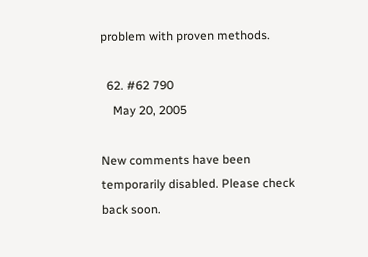problem with proven methods.

  62. #62 790
    May 20, 2005

New comments have been temporarily disabled. Please check back soon.